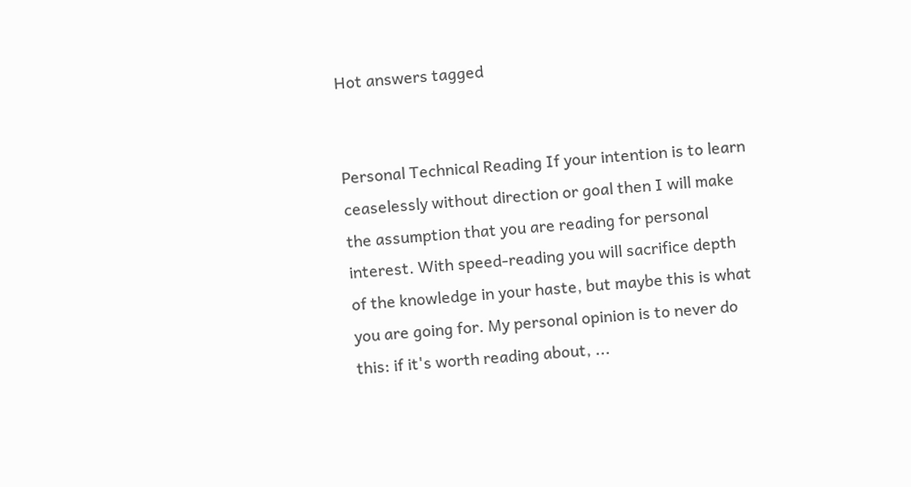Hot answers tagged


Personal Technical Reading If your intention is to learn ceaselessly without direction or goal then I will make the assumption that you are reading for personal interest. With speed-reading you will sacrifice depth of the knowledge in your haste, but maybe this is what you are going for. My personal opinion is to never do this: if it's worth reading about, ...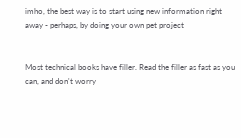imho, the best way is to start using new information right away - perhaps, by doing your own pet project


Most technical books have filler. Read the filler as fast as you can, and don't worry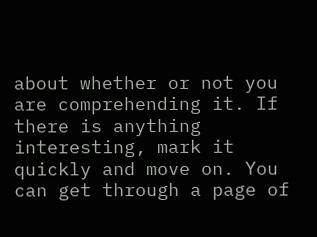about whether or not you are comprehending it. If there is anything interesting, mark it quickly and move on. You can get through a page of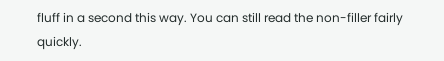fluff in a second this way. You can still read the non-filler fairly quickly.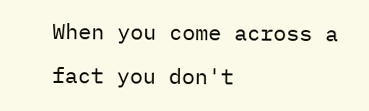When you come across a fact you don't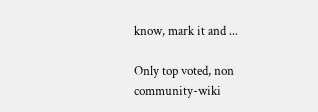know, mark it and ...

Only top voted, non community-wiki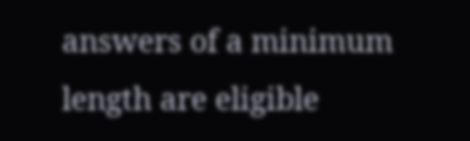answers of a minimum length are eligible